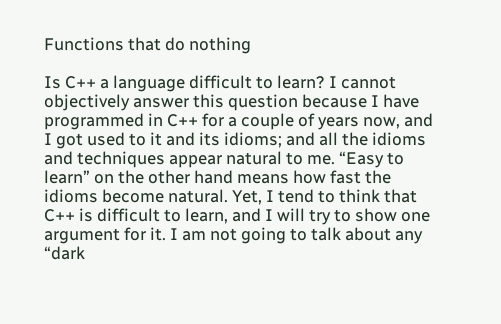Functions that do nothing

Is C++ a language difficult to learn? I cannot objectively answer this question because I have programmed in C++ for a couple of years now, and I got used to it and its idioms; and all the idioms and techniques appear natural to me. “Easy to learn” on the other hand means how fast the idioms become natural. Yet, I tend to think that C++ is difficult to learn, and I will try to show one argument for it. I am not going to talk about any “dark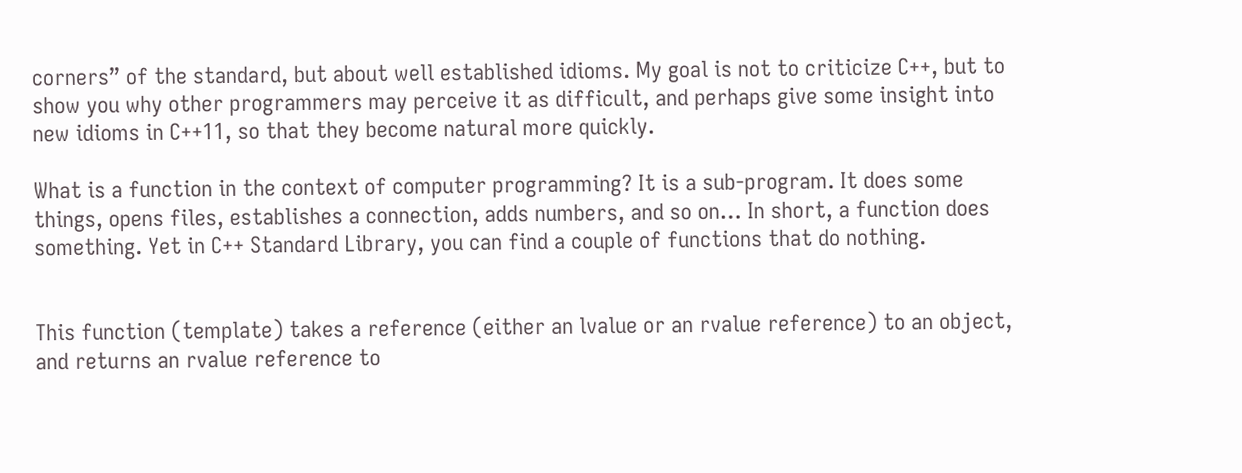corners” of the standard, but about well established idioms. My goal is not to criticize C++, but to show you why other programmers may perceive it as difficult, and perhaps give some insight into new idioms in C++11, so that they become natural more quickly.

What is a function in the context of computer programming? It is a sub-program. It does some things, opens files, establishes a connection, adds numbers, and so on… In short, a function does something. Yet in C++ Standard Library, you can find a couple of functions that do nothing.


This function (template) takes a reference (either an lvalue or an rvalue reference) to an object, and returns an rvalue reference to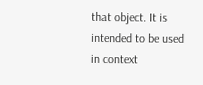that object. It is intended to be used in context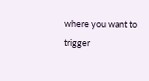where you want to trigger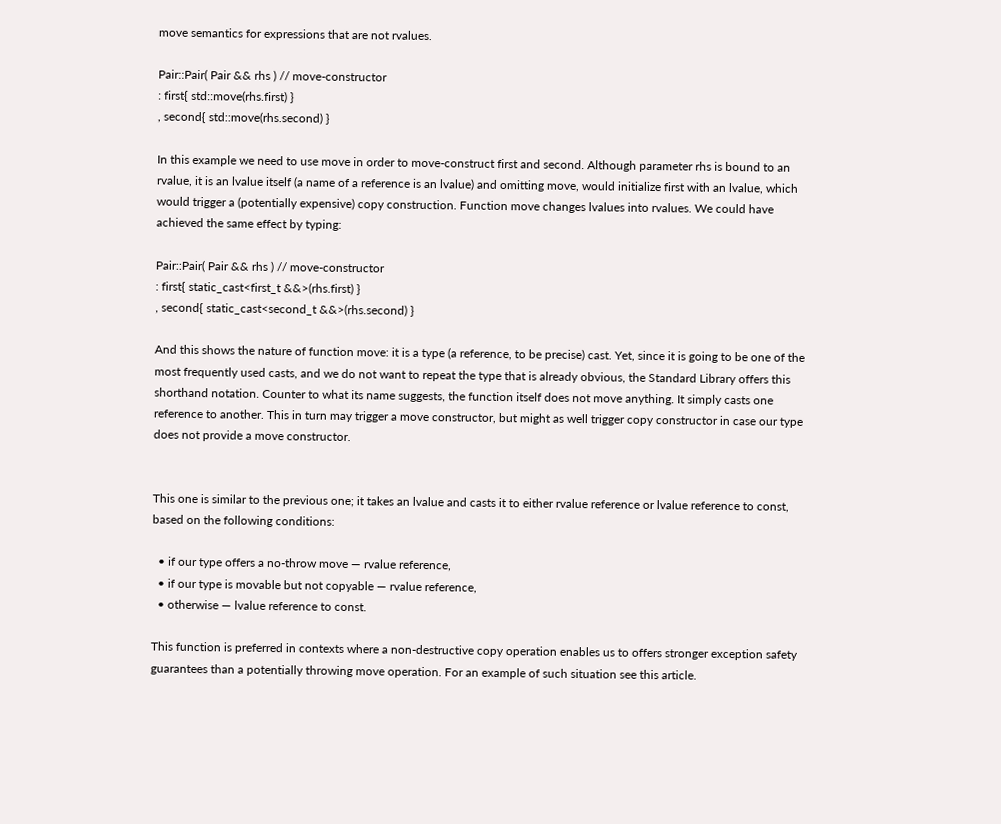move semantics for expressions that are not rvalues.

Pair::Pair( Pair && rhs ) // move-constructor
: first{ std::move(rhs.first) }
, second{ std::move(rhs.second) }

In this example we need to use move in order to move-construct first and second. Although parameter rhs is bound to an rvalue, it is an lvalue itself (a name of a reference is an lvalue) and omitting move, would initialize first with an lvalue, which would trigger a (potentially expensive) copy construction. Function move changes lvalues into rvalues. We could have achieved the same effect by typing:

Pair::Pair( Pair && rhs ) // move-constructor
: first{ static_cast<first_t &&>(rhs.first) }
, second{ static_cast<second_t &&>(rhs.second) }

And this shows the nature of function move: it is a type (a reference, to be precise) cast. Yet, since it is going to be one of the most frequently used casts, and we do not want to repeat the type that is already obvious, the Standard Library offers this shorthand notation. Counter to what its name suggests, the function itself does not move anything. It simply casts one reference to another. This in turn may trigger a move constructor, but might as well trigger copy constructor in case our type does not provide a move constructor.


This one is similar to the previous one; it takes an lvalue and casts it to either rvalue reference or lvalue reference to const, based on the following conditions:

  • if our type offers a no-throw move — rvalue reference,
  • if our type is movable but not copyable — rvalue reference,
  • otherwise — lvalue reference to const.

This function is preferred in contexts where a non-destructive copy operation enables us to offers stronger exception safety guarantees than a potentially throwing move operation. For an example of such situation see this article.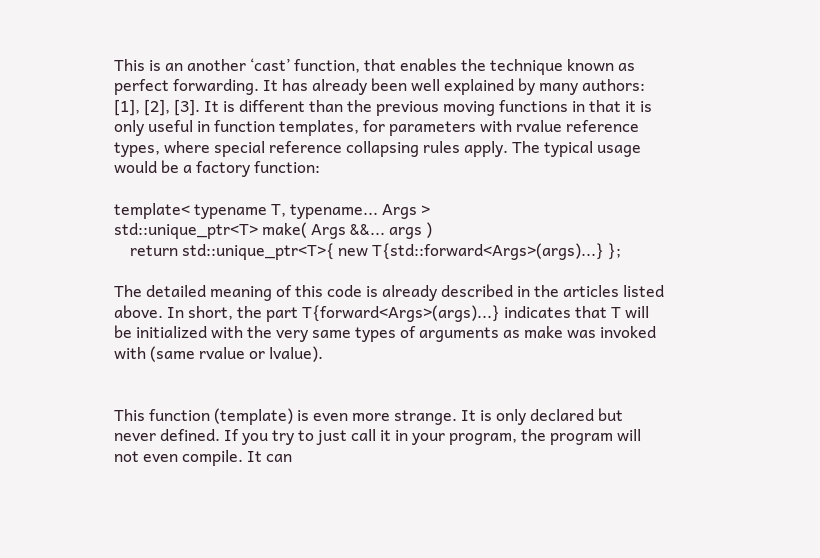This is an another ‘cast’ function, that enables the technique known as perfect forwarding. It has already been well explained by many authors: [1], [2], [3]. It is different than the previous moving functions in that it is only useful in function templates, for parameters with rvalue reference types, where special reference collapsing rules apply. The typical usage would be a factory function:

template< typename T, typename... Args >
std::unique_ptr<T> make( Args &&... args )
    return std::unique_ptr<T>{ new T{std::forward<Args>(args)...} };

The detailed meaning of this code is already described in the articles listed above. In short, the part T{forward<Args>(args)...} indicates that T will be initialized with the very same types of arguments as make was invoked with (same rvalue or lvalue).


This function (template) is even more strange. It is only declared but never defined. If you try to just call it in your program, the program will not even compile. It can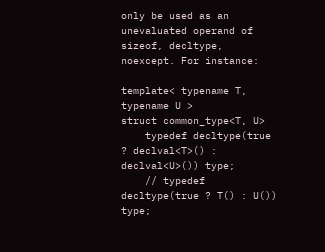only be used as an unevaluated operand of sizeof, decltype, noexcept. For instance:

template< typename T, typename U >
struct common_type<T, U>
    typedef decltype(true ? declval<T>() : declval<U>()) type;
    // typedef decltype(true ? T() : U()) type;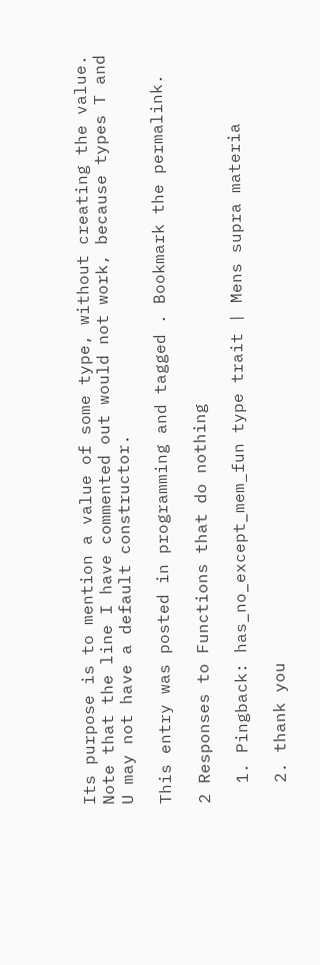Its purpose is to mention a value of some type, without creating the value. Note that the line I have commented out would not work, because types T and U may not have a default constructor.

This entry was posted in programming and tagged . Bookmark the permalink.

2 Responses to Functions that do nothing

  1. Pingback: has_no_except_mem_fun type trait | Mens supra materia

  2. thank you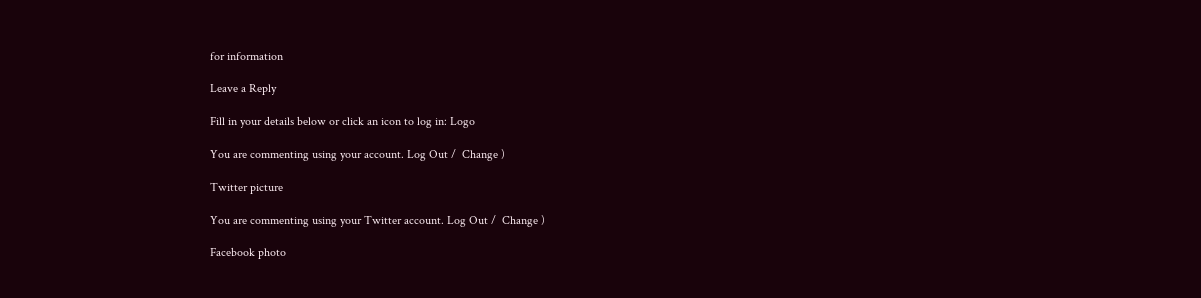for information

Leave a Reply

Fill in your details below or click an icon to log in: Logo

You are commenting using your account. Log Out /  Change )

Twitter picture

You are commenting using your Twitter account. Log Out /  Change )

Facebook photo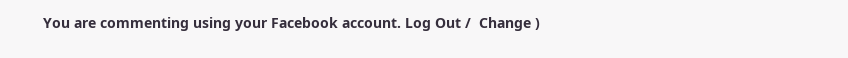You are commenting using your Facebook account. Log Out /  Change )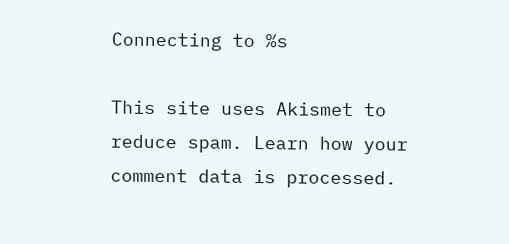Connecting to %s

This site uses Akismet to reduce spam. Learn how your comment data is processed.